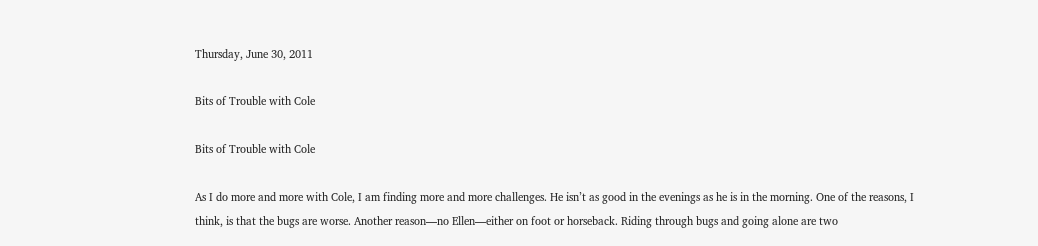Thursday, June 30, 2011

Bits of Trouble with Cole

Bits of Trouble with Cole

As I do more and more with Cole, I am finding more and more challenges. He isn’t as good in the evenings as he is in the morning. One of the reasons, I think, is that the bugs are worse. Another reason—no Ellen—either on foot or horseback. Riding through bugs and going alone are two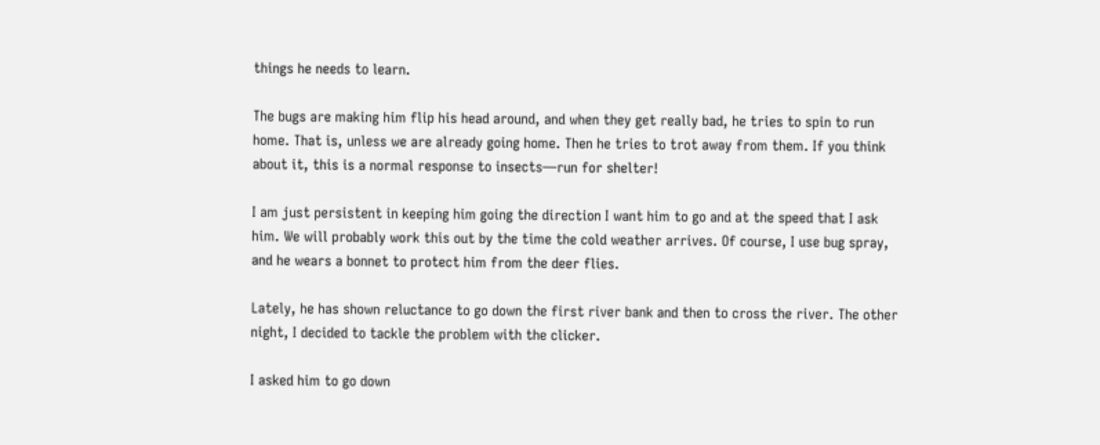things he needs to learn.

The bugs are making him flip his head around, and when they get really bad, he tries to spin to run home. That is, unless we are already going home. Then he tries to trot away from them. If you think about it, this is a normal response to insects—run for shelter!

I am just persistent in keeping him going the direction I want him to go and at the speed that I ask him. We will probably work this out by the time the cold weather arrives. Of course, I use bug spray, and he wears a bonnet to protect him from the deer flies.

Lately, he has shown reluctance to go down the first river bank and then to cross the river. The other night, I decided to tackle the problem with the clicker.

I asked him to go down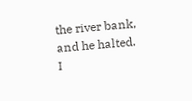the river bank, and he halted. I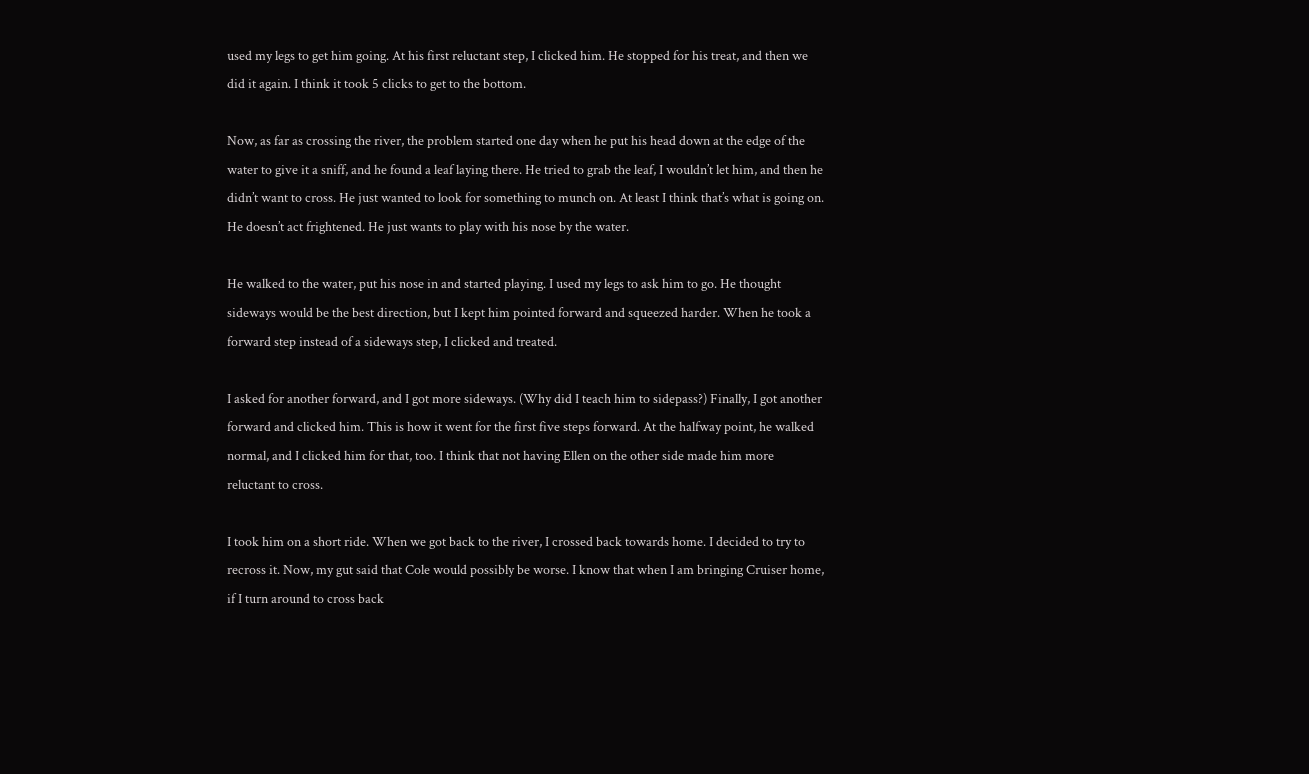used my legs to get him going. At his first reluctant step, I clicked him. He stopped for his treat, and then we did it again. I think it took 5 clicks to get to the bottom.

Now, as far as crossing the river, the problem started one day when he put his head down at the edge of the water to give it a sniff, and he found a leaf laying there. He tried to grab the leaf, I wouldn’t let him, and then he didn’t want to cross. He just wanted to look for something to munch on. At least I think that’s what is going on. He doesn’t act frightened. He just wants to play with his nose by the water.

He walked to the water, put his nose in and started playing. I used my legs to ask him to go. He thought sideways would be the best direction, but I kept him pointed forward and squeezed harder. When he took a forward step instead of a sideways step, I clicked and treated.

I asked for another forward, and I got more sideways. (Why did I teach him to sidepass?) Finally, I got another forward and clicked him. This is how it went for the first five steps forward. At the halfway point, he walked normal, and I clicked him for that, too. I think that not having Ellen on the other side made him more reluctant to cross.

I took him on a short ride. When we got back to the river, I crossed back towards home. I decided to try to recross it. Now, my gut said that Cole would possibly be worse. I know that when I am bringing Cruiser home, if I turn around to cross back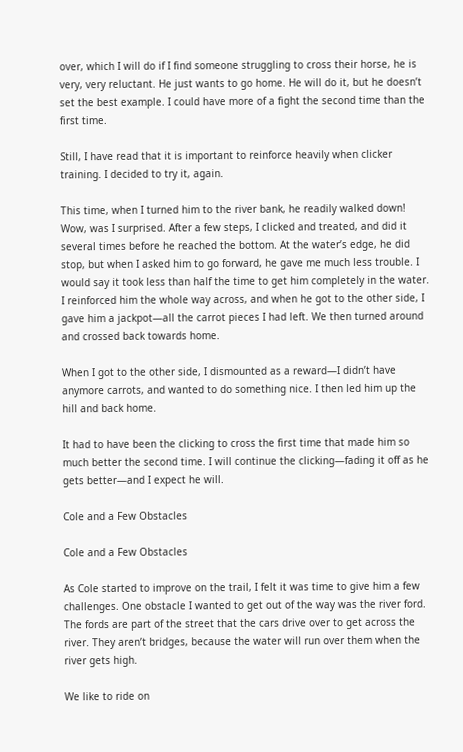over, which I will do if I find someone struggling to cross their horse, he is very, very reluctant. He just wants to go home. He will do it, but he doesn’t set the best example. I could have more of a fight the second time than the first time.

Still, I have read that it is important to reinforce heavily when clicker training. I decided to try it, again.

This time, when I turned him to the river bank, he readily walked down! Wow, was I surprised. After a few steps, I clicked and treated, and did it several times before he reached the bottom. At the water’s edge, he did stop, but when I asked him to go forward, he gave me much less trouble. I would say it took less than half the time to get him completely in the water. I reinforced him the whole way across, and when he got to the other side, I gave him a jackpot—all the carrot pieces I had left. We then turned around and crossed back towards home.

When I got to the other side, I dismounted as a reward—I didn’t have anymore carrots, and wanted to do something nice. I then led him up the hill and back home.

It had to have been the clicking to cross the first time that made him so much better the second time. I will continue the clicking—fading it off as he gets better—and I expect he will.

Cole and a Few Obstacles

Cole and a Few Obstacles

As Cole started to improve on the trail, I felt it was time to give him a few challenges. One obstacle I wanted to get out of the way was the river ford. The fords are part of the street that the cars drive over to get across the river. They aren’t bridges, because the water will run over them when the river gets high.

We like to ride on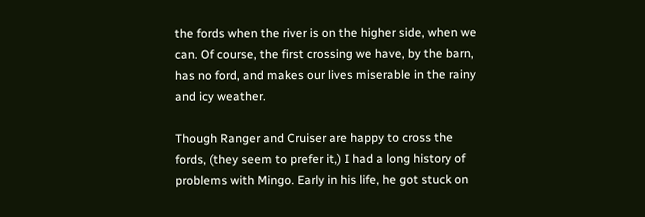the fords when the river is on the higher side, when we can. Of course, the first crossing we have, by the barn, has no ford, and makes our lives miserable in the rainy and icy weather.

Though Ranger and Cruiser are happy to cross the fords, (they seem to prefer it,) I had a long history of problems with Mingo. Early in his life, he got stuck on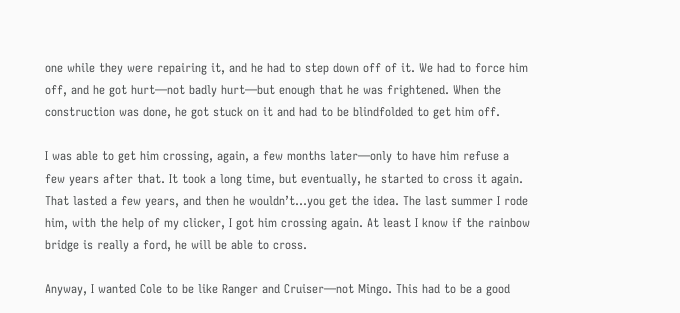one while they were repairing it, and he had to step down off of it. We had to force him off, and he got hurt—not badly hurt—but enough that he was frightened. When the construction was done, he got stuck on it and had to be blindfolded to get him off.

I was able to get him crossing, again, a few months later—only to have him refuse a few years after that. It took a long time, but eventually, he started to cross it again. That lasted a few years, and then he wouldn’t…you get the idea. The last summer I rode him, with the help of my clicker, I got him crossing again. At least I know if the rainbow bridge is really a ford, he will be able to cross.

Anyway, I wanted Cole to be like Ranger and Cruiser—not Mingo. This had to be a good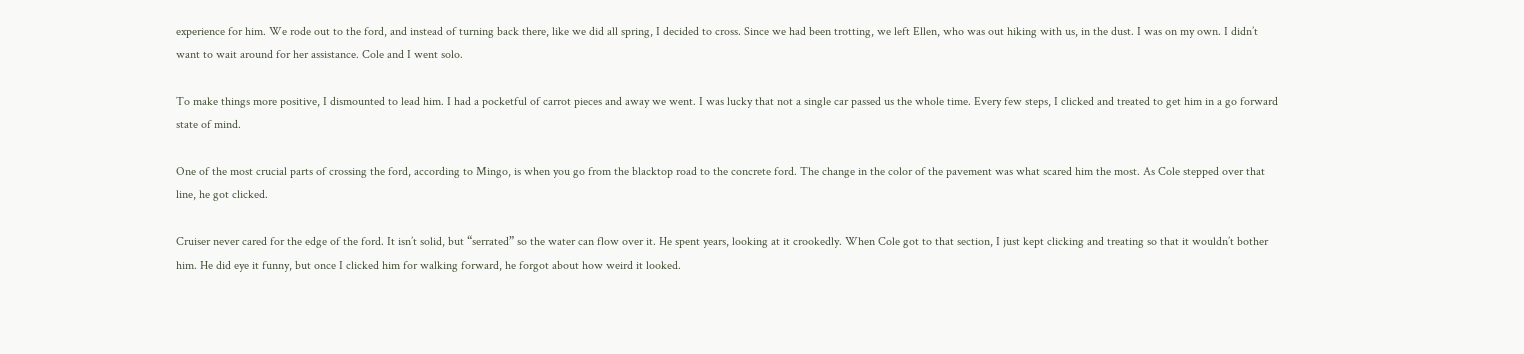experience for him. We rode out to the ford, and instead of turning back there, like we did all spring, I decided to cross. Since we had been trotting, we left Ellen, who was out hiking with us, in the dust. I was on my own. I didn’t want to wait around for her assistance. Cole and I went solo.

To make things more positive, I dismounted to lead him. I had a pocketful of carrot pieces and away we went. I was lucky that not a single car passed us the whole time. Every few steps, I clicked and treated to get him in a go forward state of mind.

One of the most crucial parts of crossing the ford, according to Mingo, is when you go from the blacktop road to the concrete ford. The change in the color of the pavement was what scared him the most. As Cole stepped over that line, he got clicked.

Cruiser never cared for the edge of the ford. It isn’t solid, but “serrated” so the water can flow over it. He spent years, looking at it crookedly. When Cole got to that section, I just kept clicking and treating so that it wouldn’t bother him. He did eye it funny, but once I clicked him for walking forward, he forgot about how weird it looked.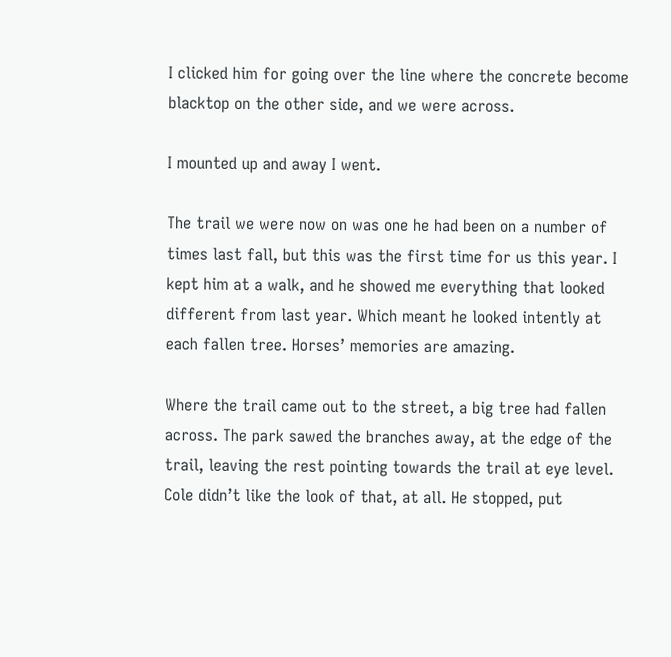I clicked him for going over the line where the concrete become blacktop on the other side, and we were across.

I mounted up and away I went.

The trail we were now on was one he had been on a number of times last fall, but this was the first time for us this year. I kept him at a walk, and he showed me everything that looked different from last year. Which meant he looked intently at each fallen tree. Horses’ memories are amazing.

Where the trail came out to the street, a big tree had fallen across. The park sawed the branches away, at the edge of the trail, leaving the rest pointing towards the trail at eye level. Cole didn’t like the look of that, at all. He stopped, put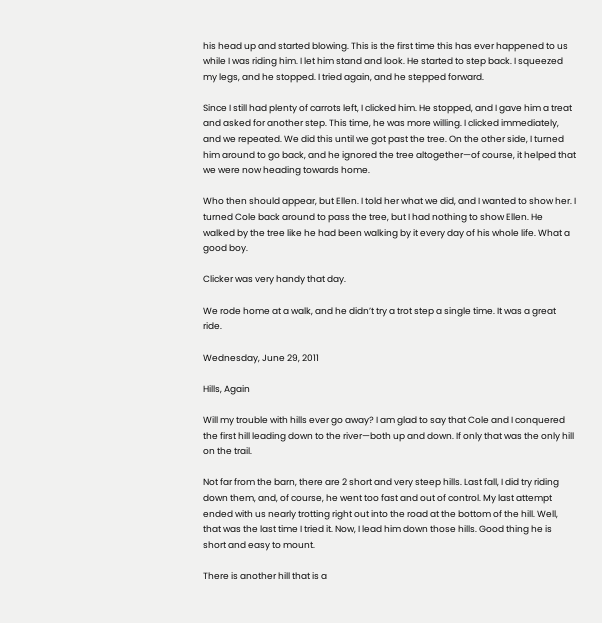his head up and started blowing. This is the first time this has ever happened to us while I was riding him. I let him stand and look. He started to step back. I squeezed my legs, and he stopped. I tried again, and he stepped forward.

Since I still had plenty of carrots left, I clicked him. He stopped, and I gave him a treat and asked for another step. This time, he was more willing. I clicked immediately, and we repeated. We did this until we got past the tree. On the other side, I turned him around to go back, and he ignored the tree altogether—of course, it helped that we were now heading towards home.

Who then should appear, but Ellen. I told her what we did, and I wanted to show her. I turned Cole back around to pass the tree, but I had nothing to show Ellen. He walked by the tree like he had been walking by it every day of his whole life. What a good boy.

Clicker was very handy that day.

We rode home at a walk, and he didn’t try a trot step a single time. It was a great ride.

Wednesday, June 29, 2011

Hills, Again

Will my trouble with hills ever go away? I am glad to say that Cole and I conquered the first hill leading down to the river—both up and down. If only that was the only hill on the trail.

Not far from the barn, there are 2 short and very steep hills. Last fall, I did try riding down them, and, of course, he went too fast and out of control. My last attempt ended with us nearly trotting right out into the road at the bottom of the hill. Well, that was the last time I tried it. Now, I lead him down those hills. Good thing he is short and easy to mount.

There is another hill that is a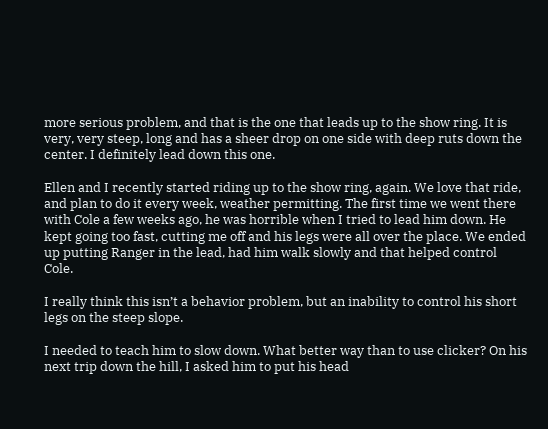more serious problem, and that is the one that leads up to the show ring. It is very, very steep, long and has a sheer drop on one side with deep ruts down the center. I definitely lead down this one.

Ellen and I recently started riding up to the show ring, again. We love that ride, and plan to do it every week, weather permitting. The first time we went there with Cole a few weeks ago, he was horrible when I tried to lead him down. He kept going too fast, cutting me off and his legs were all over the place. We ended up putting Ranger in the lead, had him walk slowly and that helped control Cole.

I really think this isn’t a behavior problem, but an inability to control his short legs on the steep slope.

I needed to teach him to slow down. What better way than to use clicker? On his next trip down the hill, I asked him to put his head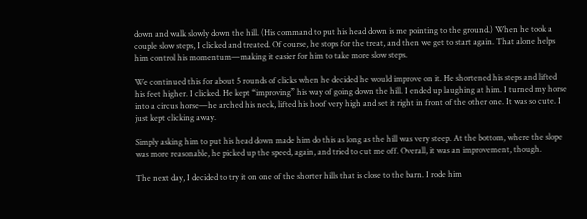down and walk slowly down the hill. (His command to put his head down is me pointing to the ground.) When he took a couple slow steps, I clicked and treated. Of course, he stops for the treat, and then we get to start again. That alone helps him control his momentum—making it easier for him to take more slow steps.

We continued this for about 5 rounds of clicks when he decided he would improve on it. He shortened his steps and lifted his feet higher. I clicked. He kept “improving” his way of going down the hill. I ended up laughing at him. I turned my horse into a circus horse—he arched his neck, lifted his hoof very high and set it right in front of the other one. It was so cute. I just kept clicking away.

Simply asking him to put his head down made him do this as long as the hill was very steep. At the bottom, where the slope was more reasonable, he picked up the speed, again, and tried to cut me off. Overall, it was an improvement, though.

The next day, I decided to try it on one of the shorter hills that is close to the barn. I rode him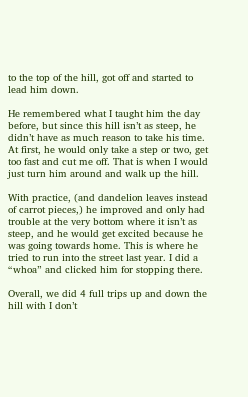to the top of the hill, got off and started to lead him down.

He remembered what I taught him the day before, but since this hill isn’t as steep, he didn’t have as much reason to take his time. At first, he would only take a step or two, get too fast and cut me off. That is when I would just turn him around and walk up the hill.

With practice, (and dandelion leaves instead of carrot pieces,) he improved and only had trouble at the very bottom where it isn’t as steep, and he would get excited because he was going towards home. This is where he tried to run into the street last year. I did a “whoa” and clicked him for stopping there.

Overall, we did 4 full trips up and down the hill with I don’t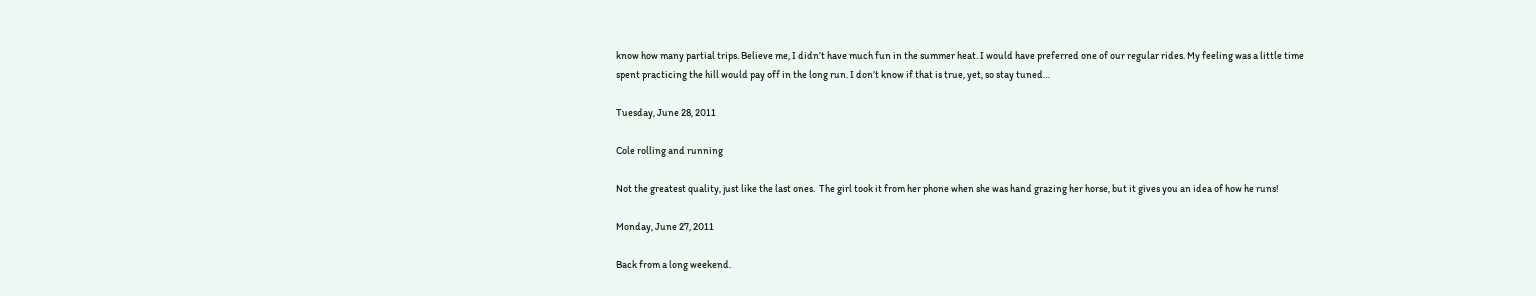know how many partial trips. Believe me, I didn’t have much fun in the summer heat. I would have preferred one of our regular rides. My feeling was a little time spent practicing the hill would pay off in the long run. I don’t know if that is true, yet, so stay tuned…

Tuesday, June 28, 2011

Cole rolling and running

Not the greatest quality, just like the last ones.  The girl took it from her phone when she was hand grazing her horse, but it gives you an idea of how he runs!

Monday, June 27, 2011

Back from a long weekend.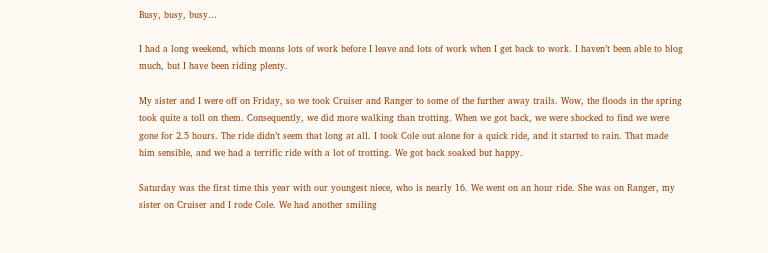Busy, busy, busy…

I had a long weekend, which means lots of work before I leave and lots of work when I get back to work. I haven’t been able to blog much, but I have been riding plenty.

My sister and I were off on Friday, so we took Cruiser and Ranger to some of the further away trails. Wow, the floods in the spring took quite a toll on them. Consequently, we did more walking than trotting. When we got back, we were shocked to find we were gone for 2.5 hours. The ride didn’t seem that long at all. I took Cole out alone for a quick ride, and it started to rain. That made him sensible, and we had a terrific ride with a lot of trotting. We got back soaked but happy.

Saturday was the first time this year with our youngest niece, who is nearly 16. We went on an hour ride. She was on Ranger, my sister on Cruiser and I rode Cole. We had another smiling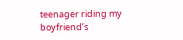teenager riding my boyfriend’s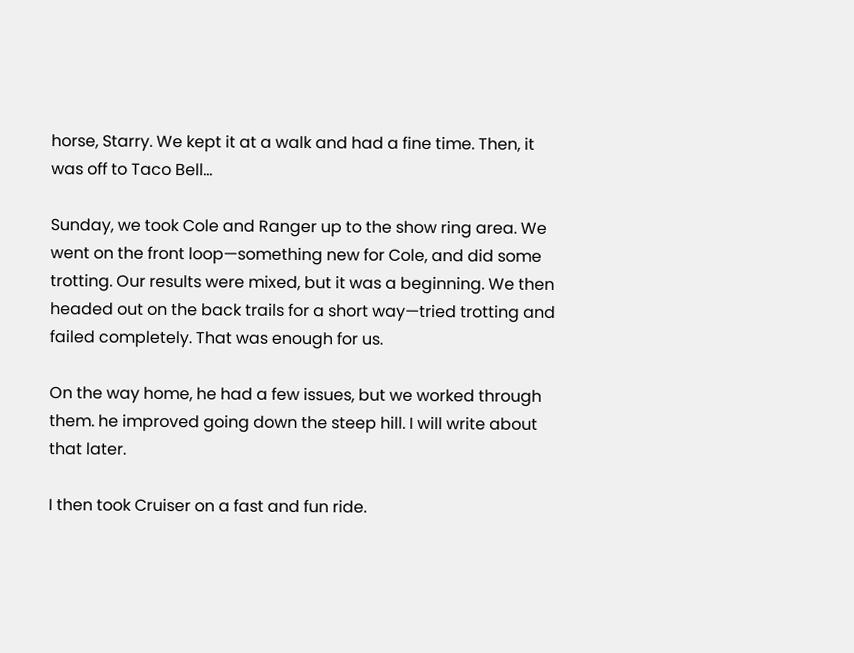horse, Starry. We kept it at a walk and had a fine time. Then, it was off to Taco Bell…

Sunday, we took Cole and Ranger up to the show ring area. We went on the front loop—something new for Cole, and did some trotting. Our results were mixed, but it was a beginning. We then headed out on the back trails for a short way—tried trotting and failed completely. That was enough for us.

On the way home, he had a few issues, but we worked through them. he improved going down the steep hill. I will write about that later.

I then took Cruiser on a fast and fun ride.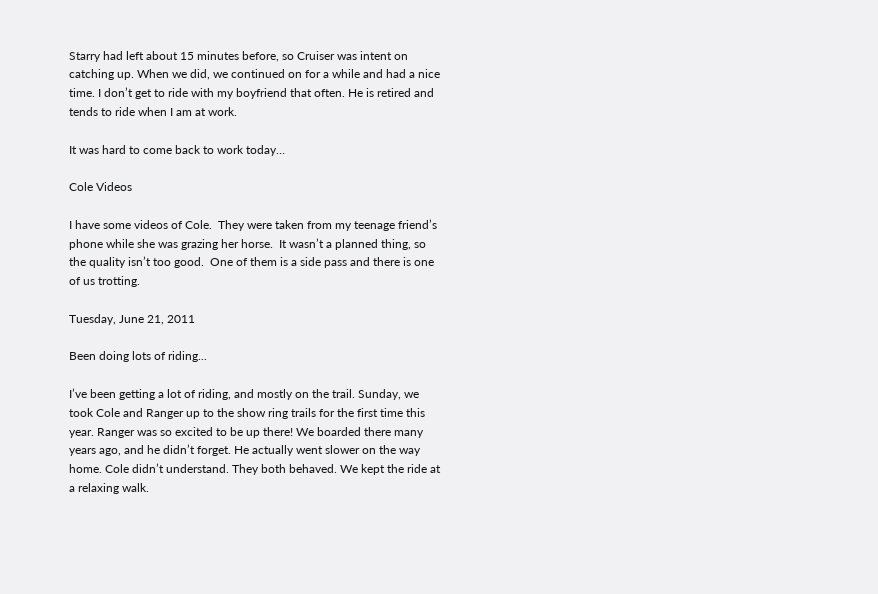Starry had left about 15 minutes before, so Cruiser was intent on catching up. When we did, we continued on for a while and had a nice time. I don’t get to ride with my boyfriend that often. He is retired and tends to ride when I am at work.

It was hard to come back to work today…

Cole Videos

I have some videos of Cole.  They were taken from my teenage friend’s phone while she was grazing her horse.  It wasn’t a planned thing, so the quality isn’t too good.  One of them is a side pass and there is one of us trotting.

Tuesday, June 21, 2011

Been doing lots of riding...

I’ve been getting a lot of riding, and mostly on the trail. Sunday, we took Cole and Ranger up to the show ring trails for the first time this year. Ranger was so excited to be up there! We boarded there many years ago, and he didn’t forget. He actually went slower on the way home. Cole didn’t understand. They both behaved. We kept the ride at a relaxing walk.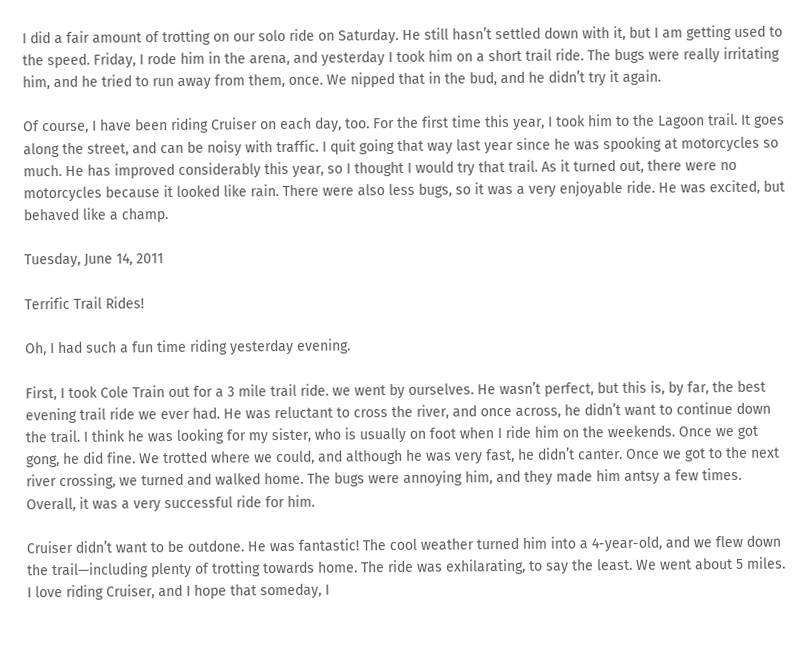I did a fair amount of trotting on our solo ride on Saturday. He still hasn’t settled down with it, but I am getting used to the speed. Friday, I rode him in the arena, and yesterday I took him on a short trail ride. The bugs were really irritating him, and he tried to run away from them, once. We nipped that in the bud, and he didn’t try it again.

Of course, I have been riding Cruiser on each day, too. For the first time this year, I took him to the Lagoon trail. It goes along the street, and can be noisy with traffic. I quit going that way last year since he was spooking at motorcycles so much. He has improved considerably this year, so I thought I would try that trail. As it turned out, there were no motorcycles because it looked like rain. There were also less bugs, so it was a very enjoyable ride. He was excited, but behaved like a champ.

Tuesday, June 14, 2011

Terrific Trail Rides!

Oh, I had such a fun time riding yesterday evening.

First, I took Cole Train out for a 3 mile trail ride. we went by ourselves. He wasn’t perfect, but this is, by far, the best evening trail ride we ever had. He was reluctant to cross the river, and once across, he didn’t want to continue down the trail. I think he was looking for my sister, who is usually on foot when I ride him on the weekends. Once we got gong, he did fine. We trotted where we could, and although he was very fast, he didn’t canter. Once we got to the next river crossing, we turned and walked home. The bugs were annoying him, and they made him antsy a few times. Overall, it was a very successful ride for him.

Cruiser didn’t want to be outdone. He was fantastic! The cool weather turned him into a 4-year-old, and we flew down the trail—including plenty of trotting towards home. The ride was exhilarating, to say the least. We went about 5 miles. I love riding Cruiser, and I hope that someday, I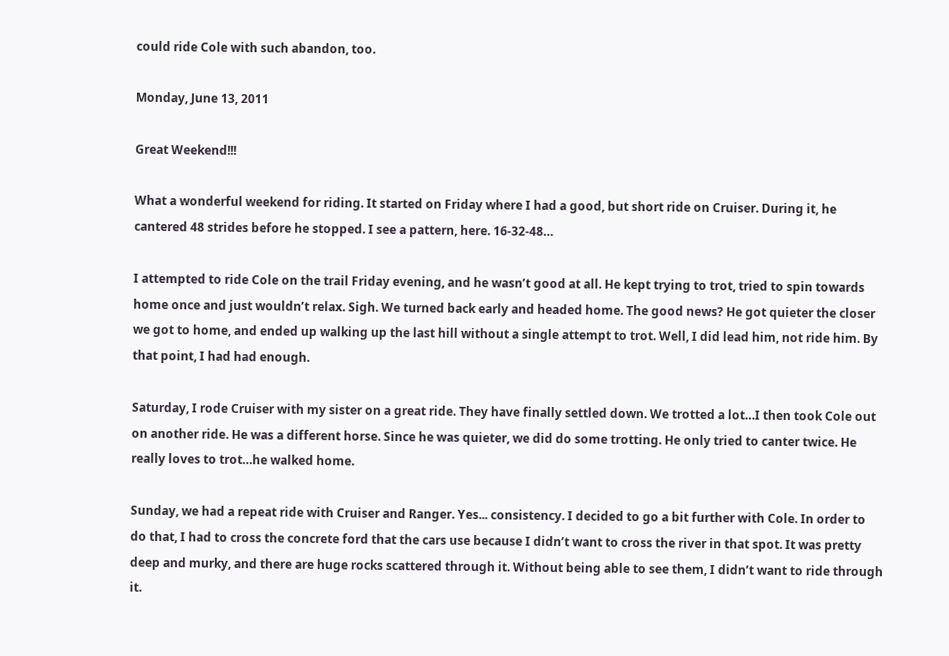could ride Cole with such abandon, too.

Monday, June 13, 2011

Great Weekend!!!

What a wonderful weekend for riding. It started on Friday where I had a good, but short ride on Cruiser. During it, he cantered 48 strides before he stopped. I see a pattern, here. 16-32-48…

I attempted to ride Cole on the trail Friday evening, and he wasn’t good at all. He kept trying to trot, tried to spin towards home once and just wouldn’t relax. Sigh. We turned back early and headed home. The good news? He got quieter the closer we got to home, and ended up walking up the last hill without a single attempt to trot. Well, I did lead him, not ride him. By that point, I had had enough.

Saturday, I rode Cruiser with my sister on a great ride. They have finally settled down. We trotted a lot…I then took Cole out on another ride. He was a different horse. Since he was quieter, we did do some trotting. He only tried to canter twice. He really loves to trot…he walked home.

Sunday, we had a repeat ride with Cruiser and Ranger. Yes... consistency. I decided to go a bit further with Cole. In order to do that, I had to cross the concrete ford that the cars use because I didn’t want to cross the river in that spot. It was pretty deep and murky, and there are huge rocks scattered through it. Without being able to see them, I didn’t want to ride through it.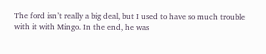The ford isn’t really a big deal, but I used to have so much trouble with it with Mingo. In the end, he was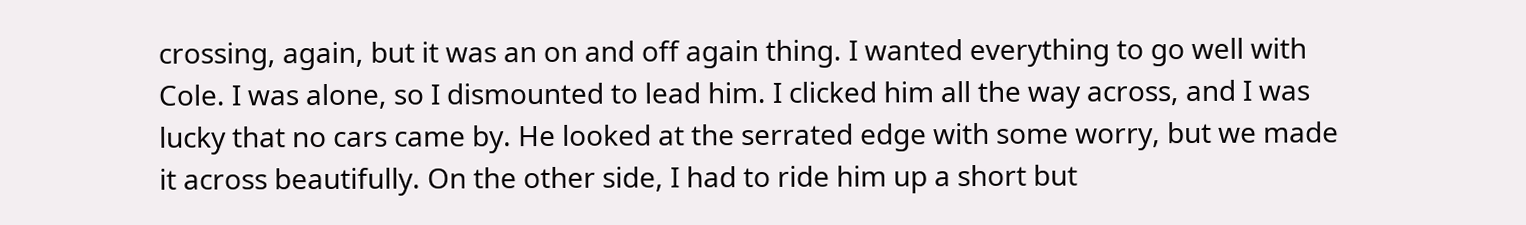crossing, again, but it was an on and off again thing. I wanted everything to go well with Cole. I was alone, so I dismounted to lead him. I clicked him all the way across, and I was lucky that no cars came by. He looked at the serrated edge with some worry, but we made it across beautifully. On the other side, I had to ride him up a short but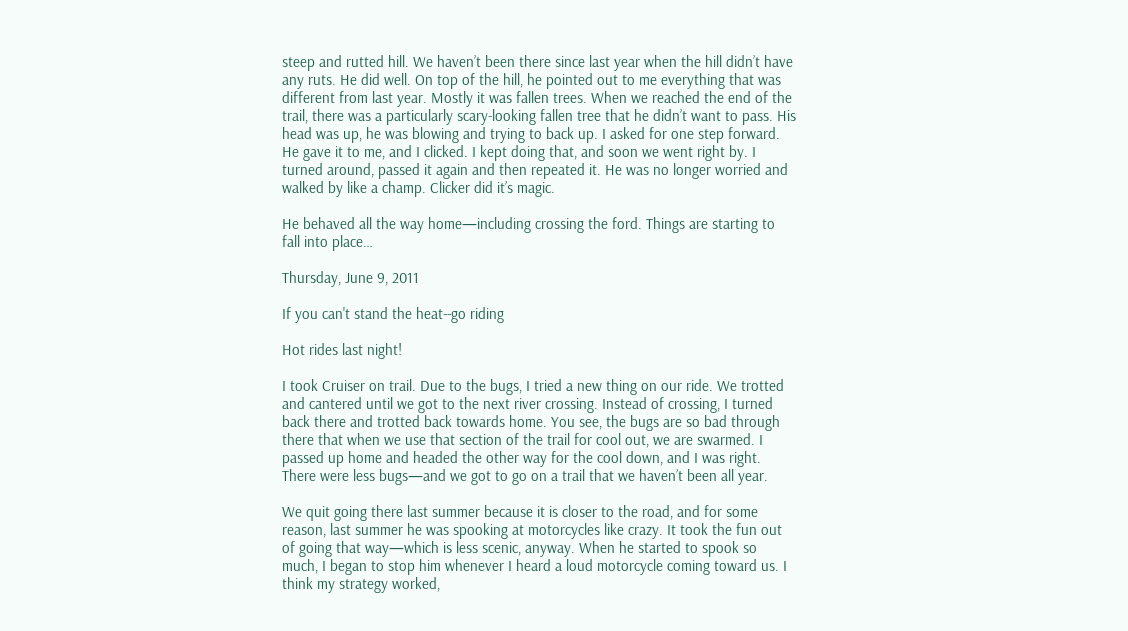steep and rutted hill. We haven’t been there since last year when the hill didn’t have any ruts. He did well. On top of the hill, he pointed out to me everything that was different from last year. Mostly it was fallen trees. When we reached the end of the trail, there was a particularly scary-looking fallen tree that he didn’t want to pass. His head was up, he was blowing and trying to back up. I asked for one step forward. He gave it to me, and I clicked. I kept doing that, and soon we went right by. I turned around, passed it again and then repeated it. He was no longer worried and walked by like a champ. Clicker did it’s magic.

He behaved all the way home—including crossing the ford. Things are starting to fall into place…

Thursday, June 9, 2011

If you can't stand the heat--go riding

Hot rides last night!

I took Cruiser on trail. Due to the bugs, I tried a new thing on our ride. We trotted and cantered until we got to the next river crossing. Instead of crossing, I turned back there and trotted back towards home. You see, the bugs are so bad through there that when we use that section of the trail for cool out, we are swarmed. I passed up home and headed the other way for the cool down, and I was right. There were less bugs—and we got to go on a trail that we haven’t been all year.

We quit going there last summer because it is closer to the road, and for some reason, last summer he was spooking at motorcycles like crazy. It took the fun out of going that way—which is less scenic, anyway. When he started to spook so much, I began to stop him whenever I heard a loud motorcycle coming toward us. I think my strategy worked,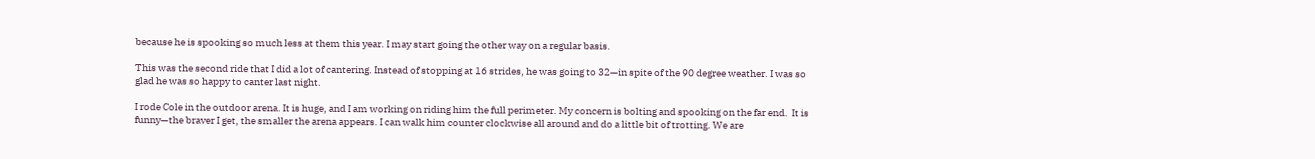because he is spooking so much less at them this year. I may start going the other way on a regular basis.

This was the second ride that I did a lot of cantering. Instead of stopping at 16 strides, he was going to 32—in spite of the 90 degree weather. I was so glad he was so happy to canter last night.

I rode Cole in the outdoor arena. It is huge, and I am working on riding him the full perimeter. My concern is bolting and spooking on the far end.  It is funny—the braver I get, the smaller the arena appears. I can walk him counter clockwise all around and do a little bit of trotting. We are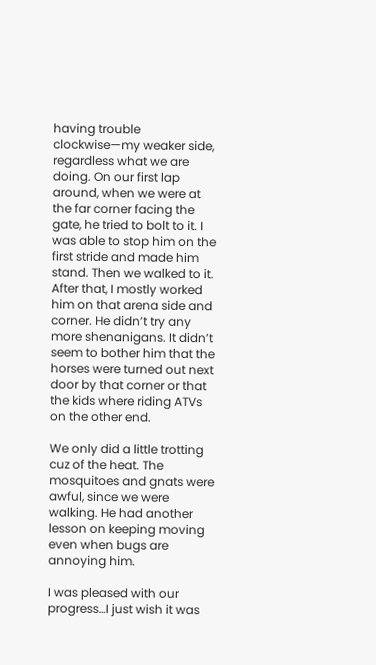having trouble clockwise—my weaker side, regardless what we are doing. On our first lap around, when we were at the far corner facing the gate, he tried to bolt to it. I was able to stop him on the first stride and made him stand. Then we walked to it. After that, I mostly worked him on that arena side and corner. He didn’t try any more shenanigans. It didn’t seem to bother him that the horses were turned out next door by that corner or that the kids where riding ATVs on the other end.

We only did a little trotting cuz of the heat. The mosquitoes and gnats were awful, since we were walking. He had another lesson on keeping moving even when bugs are annoying him.

I was pleased with our progress…I just wish it was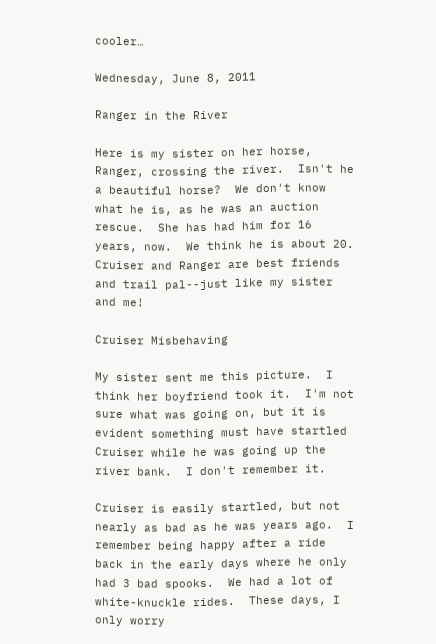cooler…

Wednesday, June 8, 2011

Ranger in the River

Here is my sister on her horse, Ranger, crossing the river.  Isn't he a beautiful horse?  We don't know what he is, as he was an auction rescue.  She has had him for 16 years, now.  We think he is about 20.  Cruiser and Ranger are best friends and trail pal--just like my sister and me!

Cruiser Misbehaving

My sister sent me this picture.  I think her boyfriend took it.  I'm not sure what was going on, but it is evident something must have startled Cruiser while he was going up the river bank.  I don't remember it.

Cruiser is easily startled, but not nearly as bad as he was years ago.  I remember being happy after a ride back in the early days where he only had 3 bad spooks.  We had a lot of white-knuckle rides.  These days, I only worry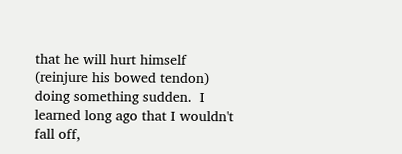that he will hurt himself (reinjure his bowed tendon) doing something sudden.  I learned long ago that I wouldn't fall off,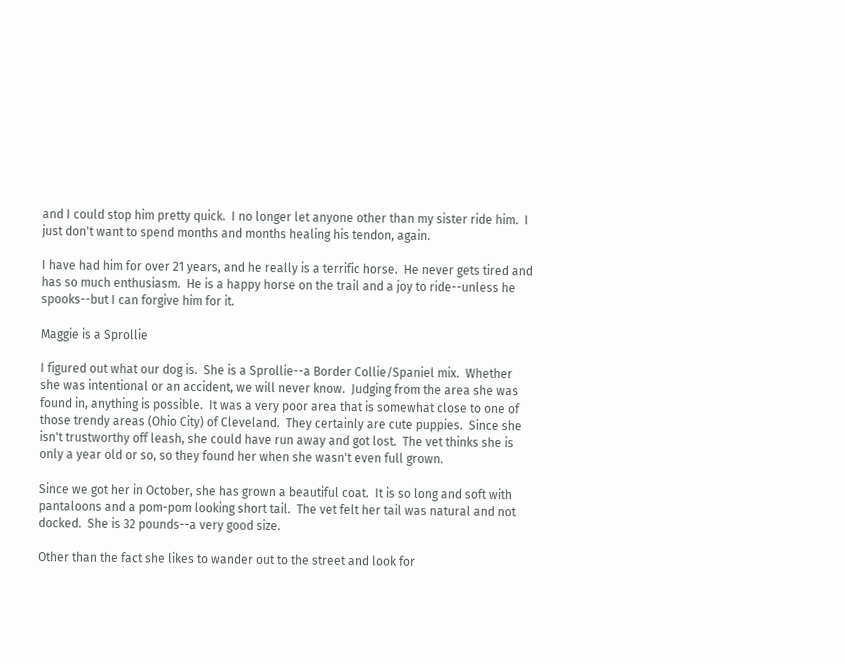and I could stop him pretty quick.  I no longer let anyone other than my sister ride him.  I just don't want to spend months and months healing his tendon, again.

I have had him for over 21 years, and he really is a terrific horse.  He never gets tired and has so much enthusiasm.  He is a happy horse on the trail and a joy to ride--unless he spooks--but I can forgive him for it.

Maggie is a Sprollie

I figured out what our dog is.  She is a Sprollie--a Border Collie/Spaniel mix.  Whether she was intentional or an accident, we will never know.  Judging from the area she was found in, anything is possible.  It was a very poor area that is somewhat close to one of those trendy areas (Ohio City) of Cleveland.  They certainly are cute puppies.  Since she isn't trustworthy off leash, she could have run away and got lost.  The vet thinks she is only a year old or so, so they found her when she wasn't even full grown.

Since we got her in October, she has grown a beautiful coat.  It is so long and soft with pantaloons and a pom-pom looking short tail.  The vet felt her tail was natural and not docked.  She is 32 pounds--a very good size.

Other than the fact she likes to wander out to the street and look for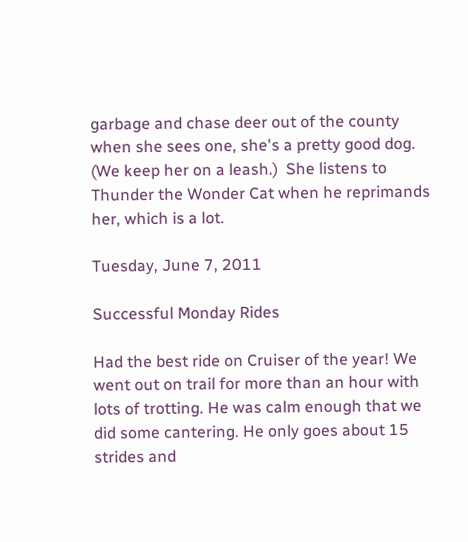garbage and chase deer out of the county when she sees one, she's a pretty good dog.  (We keep her on a leash.)  She listens to Thunder the Wonder Cat when he reprimands her, which is a lot.

Tuesday, June 7, 2011

Successful Monday Rides

Had the best ride on Cruiser of the year! We went out on trail for more than an hour with lots of trotting. He was calm enough that we did some cantering. He only goes about 15 strides and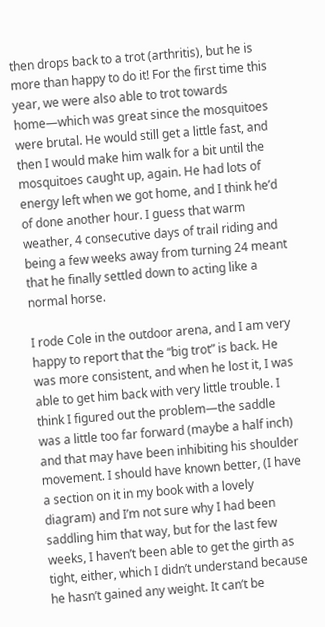then drops back to a trot (arthritis), but he is more than happy to do it! For the first time this year, we were also able to trot towards home—which was great since the mosquitoes were brutal. He would still get a little fast, and then I would make him walk for a bit until the mosquitoes caught up, again. He had lots of energy left when we got home, and I think he’d of done another hour. I guess that warm weather, 4 consecutive days of trail riding and being a few weeks away from turning 24 meant that he finally settled down to acting like a normal horse.

I rode Cole in the outdoor arena, and I am very happy to report that the “big trot” is back. He was more consistent, and when he lost it, I was able to get him back with very little trouble. I think I figured out the problem—the saddle was a little too far forward (maybe a half inch) and that may have been inhibiting his shoulder movement. I should have known better, (I have a section on it in my book with a lovely diagram) and I’m not sure why I had been saddling him that way, but for the last few weeks, I haven’t been able to get the girth as tight, either, which I didn’t understand because he hasn’t gained any weight. It can’t be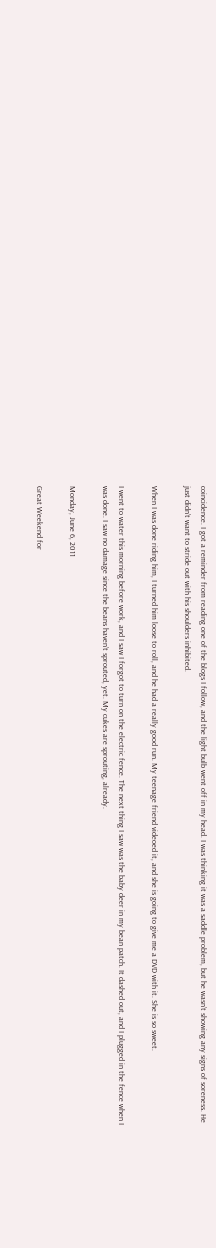coincidence. I got a reminder from reading one of the blogs I follow, and the light bulb went off in my head. I was thinking it was a saddle problem, but he wasn’t showing any signs of soreness. He just didn’t want to stride out with his shoulders inhibited.

When I was done riding him, I turned him loose to roll, and he had a really good run. My teenage friend videoed it, and she is going to give me a DVD with it. She is so sweet.

I went to water this morning before work, and I saw I forgot to turn on the electric fence. The next thing I saw was the baby deer in my bean patch. It dashed out, and I plugged in the fence when I was done. I saw no damage since the beans haven’t sprouted, yet. My cukes are sprouting, already.

Monday, June 6, 2011

Great Weekend for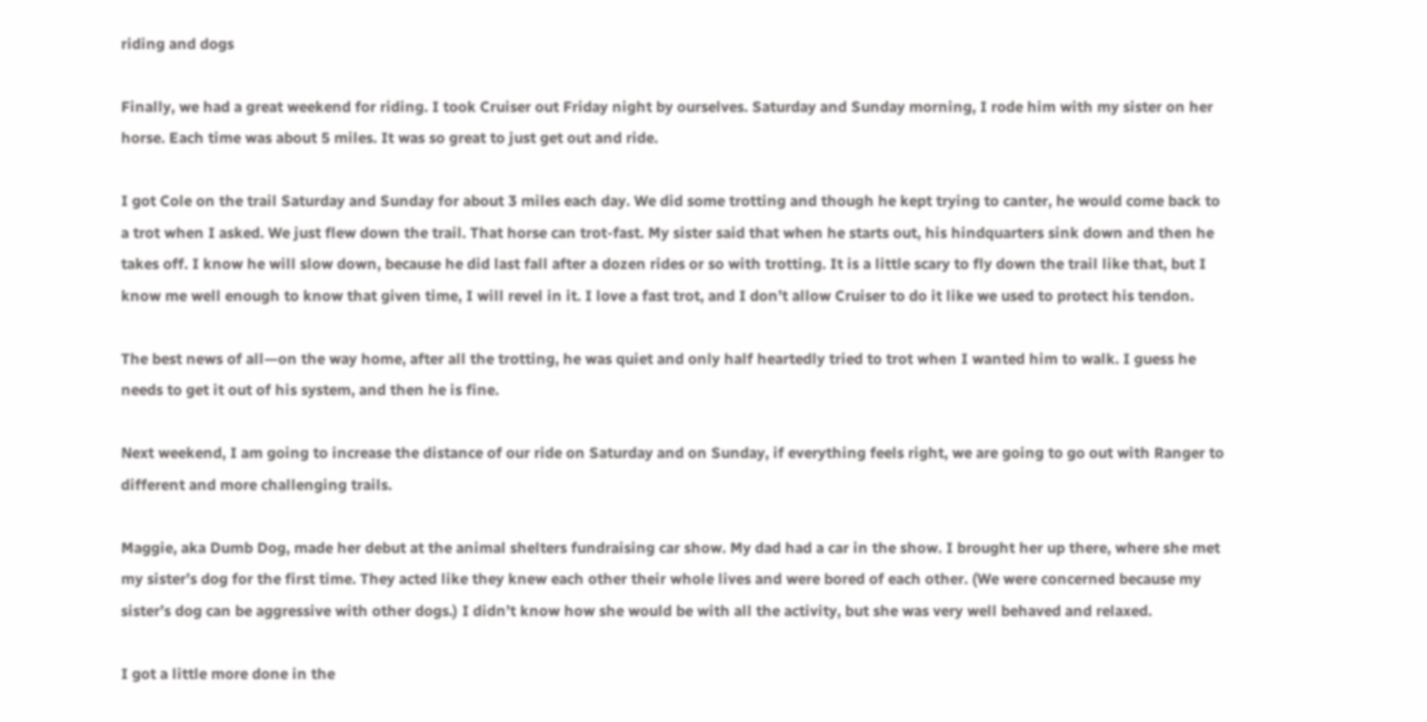riding and dogs

Finally, we had a great weekend for riding. I took Cruiser out Friday night by ourselves. Saturday and Sunday morning, I rode him with my sister on her horse. Each time was about 5 miles. It was so great to just get out and ride.

I got Cole on the trail Saturday and Sunday for about 3 miles each day. We did some trotting and though he kept trying to canter, he would come back to a trot when I asked. We just flew down the trail. That horse can trot-fast. My sister said that when he starts out, his hindquarters sink down and then he takes off. I know he will slow down, because he did last fall after a dozen rides or so with trotting. It is a little scary to fly down the trail like that, but I know me well enough to know that given time, I will revel in it. I love a fast trot, and I don’t allow Cruiser to do it like we used to protect his tendon.

The best news of all—on the way home, after all the trotting, he was quiet and only half heartedly tried to trot when I wanted him to walk. I guess he needs to get it out of his system, and then he is fine.

Next weekend, I am going to increase the distance of our ride on Saturday and on Sunday, if everything feels right, we are going to go out with Ranger to different and more challenging trails.

Maggie, aka Dumb Dog, made her debut at the animal shelters fundraising car show. My dad had a car in the show. I brought her up there, where she met my sister’s dog for the first time. They acted like they knew each other their whole lives and were bored of each other. (We were concerned because my sister’s dog can be aggressive with other dogs.) I didn’t know how she would be with all the activity, but she was very well behaved and relaxed.

I got a little more done in the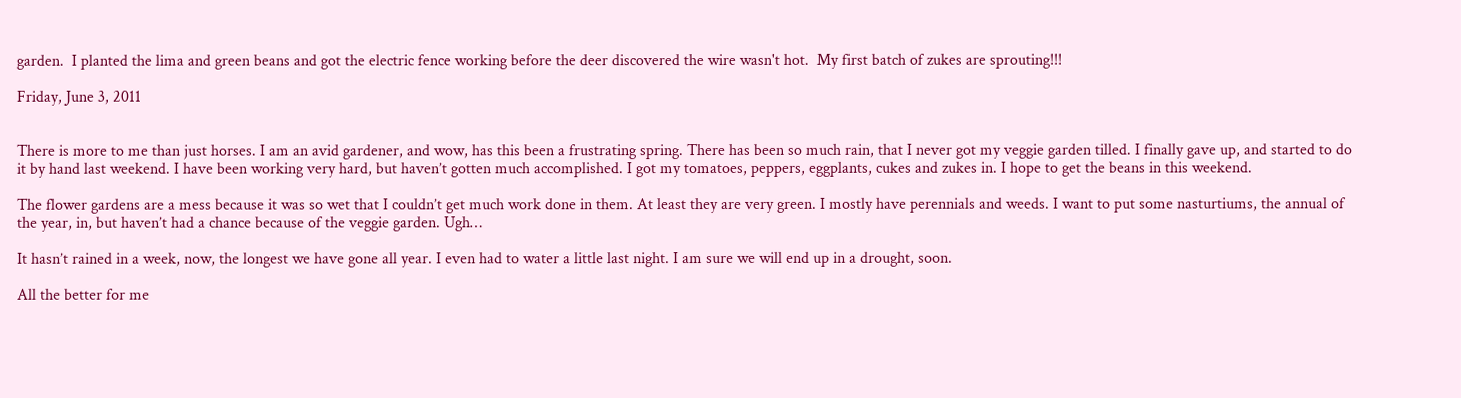garden.  I planted the lima and green beans and got the electric fence working before the deer discovered the wire wasn't hot.  My first batch of zukes are sprouting!!!

Friday, June 3, 2011


There is more to me than just horses. I am an avid gardener, and wow, has this been a frustrating spring. There has been so much rain, that I never got my veggie garden tilled. I finally gave up, and started to do it by hand last weekend. I have been working very hard, but haven’t gotten much accomplished. I got my tomatoes, peppers, eggplants, cukes and zukes in. I hope to get the beans in this weekend.

The flower gardens are a mess because it was so wet that I couldn’t get much work done in them. At least they are very green. I mostly have perennials and weeds. I want to put some nasturtiums, the annual of the year, in, but haven’t had a chance because of the veggie garden. Ugh…

It hasn’t rained in a week, now, the longest we have gone all year. I even had to water a little last night. I am sure we will end up in a drought, soon.

All the better for me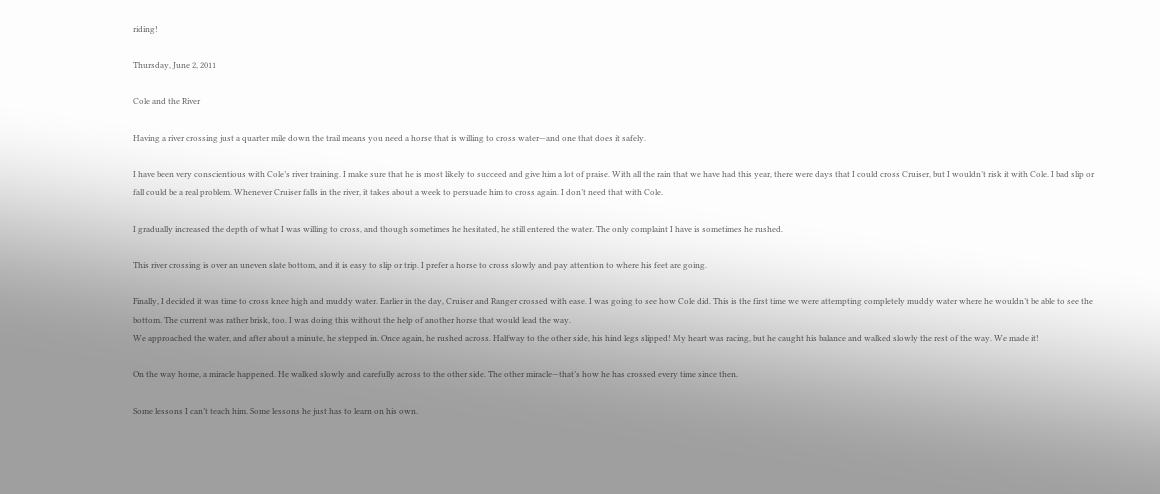riding!

Thursday, June 2, 2011

Cole and the River

Having a river crossing just a quarter mile down the trail means you need a horse that is willing to cross water—and one that does it safely.

I have been very conscientious with Cole’s river training. I make sure that he is most likely to succeed and give him a lot of praise. With all the rain that we have had this year, there were days that I could cross Cruiser, but I wouldn’t risk it with Cole. I bad slip or fall could be a real problem. Whenever Cruiser falls in the river, it takes about a week to persuade him to cross again. I don’t need that with Cole.

I gradually increased the depth of what I was willing to cross, and though sometimes he hesitated, he still entered the water. The only complaint I have is sometimes he rushed.

This river crossing is over an uneven slate bottom, and it is easy to slip or trip. I prefer a horse to cross slowly and pay attention to where his feet are going.

Finally, I decided it was time to cross knee high and muddy water. Earlier in the day, Cruiser and Ranger crossed with ease. I was going to see how Cole did. This is the first time we were attempting completely muddy water where he wouldn’t be able to see the bottom. The current was rather brisk, too. I was doing this without the help of another horse that would lead the way.
We approached the water, and after about a minute, he stepped in. Once again, he rushed across. Halfway to the other side, his hind legs slipped! My heart was racing, but he caught his balance and walked slowly the rest of the way. We made it!

On the way home, a miracle happened. He walked slowly and carefully across to the other side. The other miracle—that’s how he has crossed every time since then.

Some lessons I can’t teach him. Some lessons he just has to learn on his own.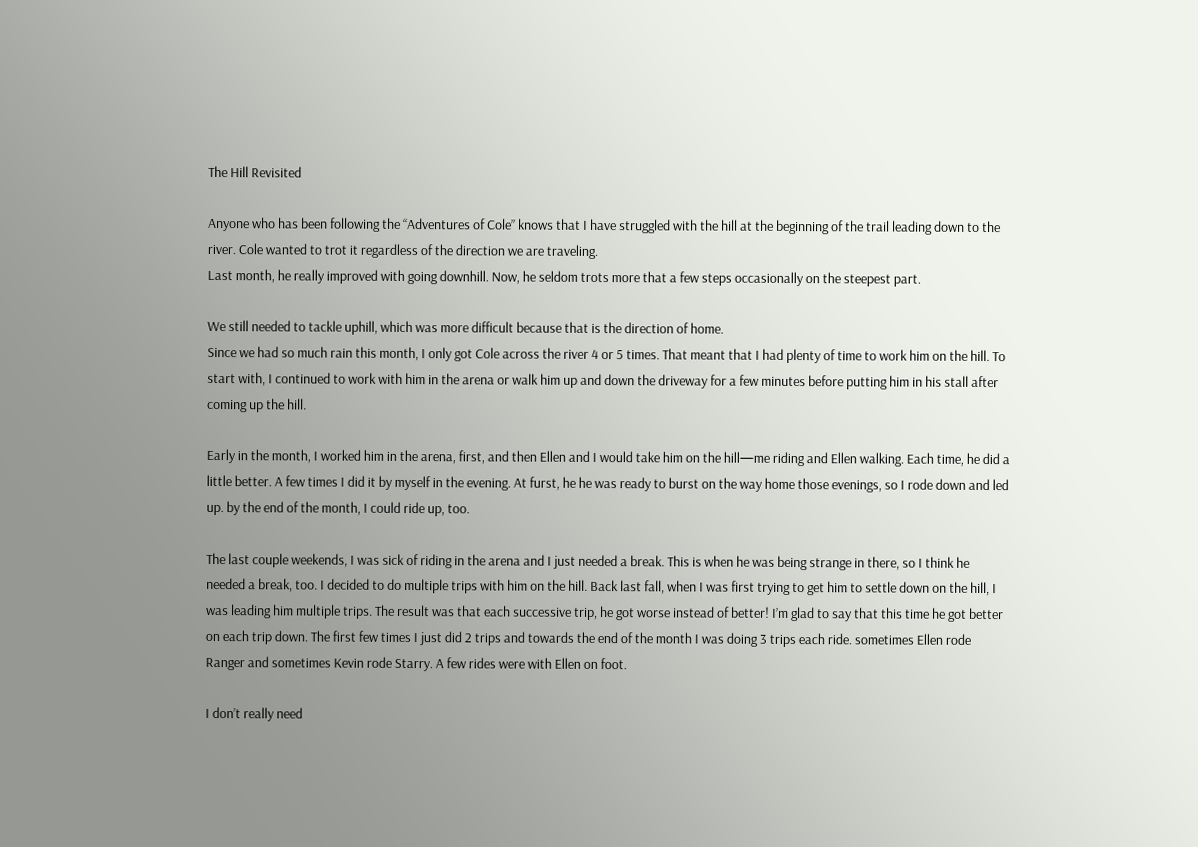The Hill Revisited

Anyone who has been following the “Adventures of Cole” knows that I have struggled with the hill at the beginning of the trail leading down to the river. Cole wanted to trot it regardless of the direction we are traveling.
Last month, he really improved with going downhill. Now, he seldom trots more that a few steps occasionally on the steepest part.

We still needed to tackle uphill, which was more difficult because that is the direction of home.
Since we had so much rain this month, I only got Cole across the river 4 or 5 times. That meant that I had plenty of time to work him on the hill. To start with, I continued to work with him in the arena or walk him up and down the driveway for a few minutes before putting him in his stall after coming up the hill.

Early in the month, I worked him in the arena, first, and then Ellen and I would take him on the hill—me riding and Ellen walking. Each time, he did a little better. A few times I did it by myself in the evening. At furst, he he was ready to burst on the way home those evenings, so I rode down and led up. by the end of the month, I could ride up, too.

The last couple weekends, I was sick of riding in the arena and I just needed a break. This is when he was being strange in there, so I think he needed a break, too. I decided to do multiple trips with him on the hill. Back last fall, when I was first trying to get him to settle down on the hill, I was leading him multiple trips. The result was that each successive trip, he got worse instead of better! I’m glad to say that this time he got better on each trip down. The first few times I just did 2 trips and towards the end of the month I was doing 3 trips each ride. sometimes Ellen rode Ranger and sometimes Kevin rode Starry. A few rides were with Ellen on foot.

I don’t really need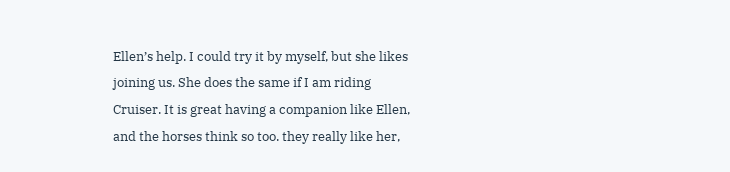Ellen’s help. I could try it by myself, but she likes joining us. She does the same if I am riding Cruiser. It is great having a companion like Ellen, and the horses think so too. they really like her,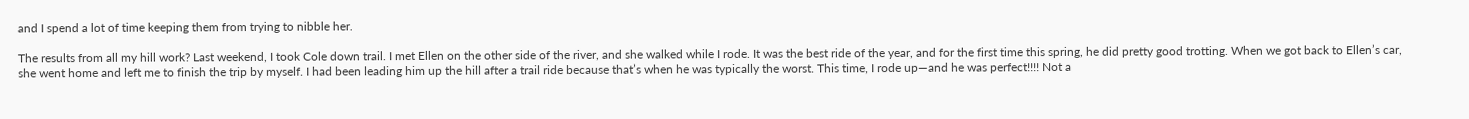and I spend a lot of time keeping them from trying to nibble her.

The results from all my hill work? Last weekend, I took Cole down trail. I met Ellen on the other side of the river, and she walked while I rode. It was the best ride of the year, and for the first time this spring, he did pretty good trotting. When we got back to Ellen’s car, she went home and left me to finish the trip by myself. I had been leading him up the hill after a trail ride because that’s when he was typically the worst. This time, I rode up—and he was perfect!!!! Not a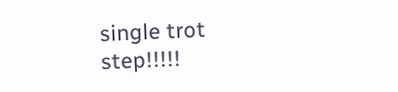single trot step!!!!!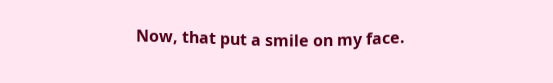Now, that put a smile on my face.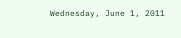Wednesday, June 1, 2011